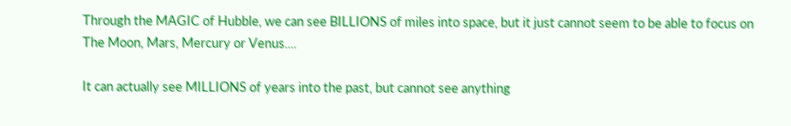Through the MAGIC of Hubble, we can see BILLIONS of miles into space, but it just cannot seem to be able to focus on The Moon, Mars, Mercury or Venus....

It can actually see MILLIONS of years into the past, but cannot see anything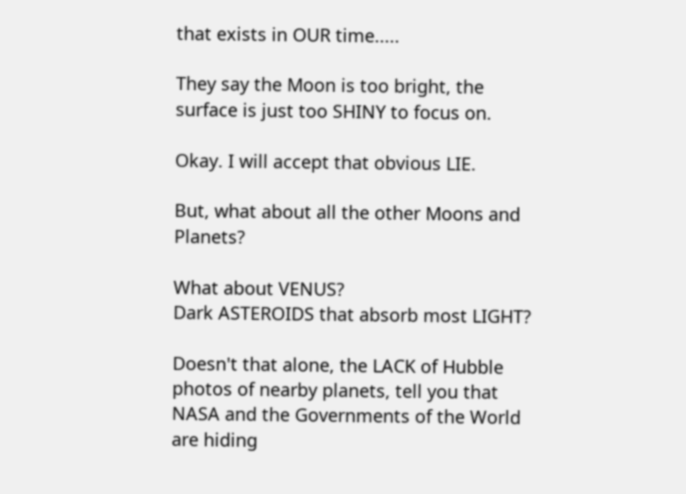that exists in OUR time.....

They say the Moon is too bright, the surface is just too SHINY to focus on.

Okay. I will accept that obvious LIE.

But, what about all the other Moons and Planets?

What about VENUS?
Dark ASTEROIDS that absorb most LIGHT?

Doesn't that alone, the LACK of Hubble photos of nearby planets, tell you that NASA and the Governments of the World are hiding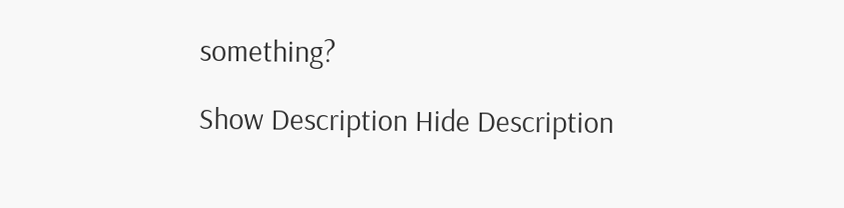something?

Show Description Hide Description